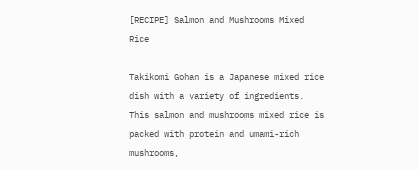[RECIPE] Salmon and Mushrooms Mixed Rice

Takikomi Gohan is a Japanese mixed rice dish with a variety of ingredients. This salmon and mushrooms mixed rice is packed with protein and umami-rich mushrooms,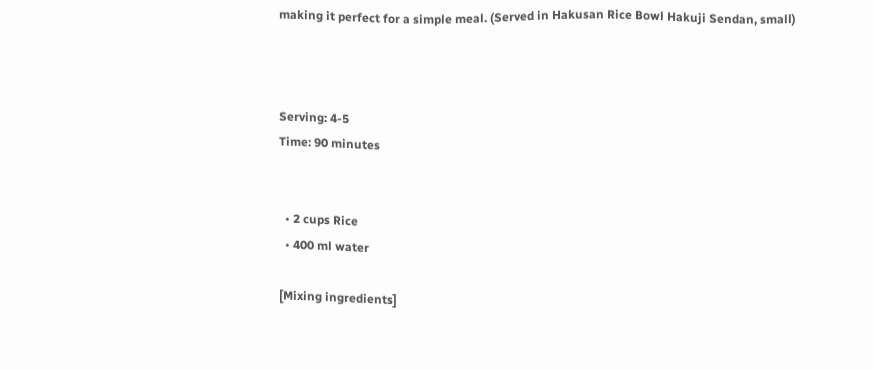making it perfect for a simple meal. (Served in Hakusan Rice Bowl Hakuji Sendan, small)



Serving: 4-5
Time: 90 minutes


  • 2 cups Rice
  • 400 ml water

[Mixing ingredients]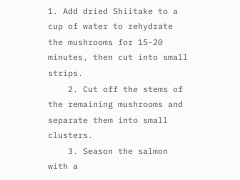1. Add dried Shiitake to a cup of water to rehydrate the mushrooms for 15-20 minutes, then cut into small strips.
    2. Cut off the stems of the remaining mushrooms and separate them into small clusters.
    3. Season the salmon with a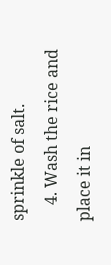sprinkle of salt.
    4. Wash the rice and place it in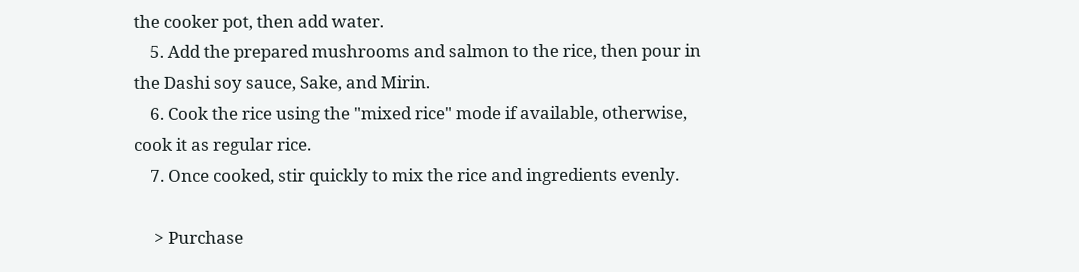the cooker pot, then add water.
    5. Add the prepared mushrooms and salmon to the rice, then pour in the Dashi soy sauce, Sake, and Mirin.
    6. Cook the rice using the "mixed rice" mode if available, otherwise, cook it as regular rice.
    7. Once cooked, stir quickly to mix the rice and ingredients evenly.

     > Purchase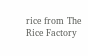rice from The Rice Factory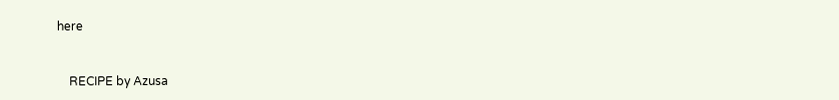here


    RECIPE by Azusa